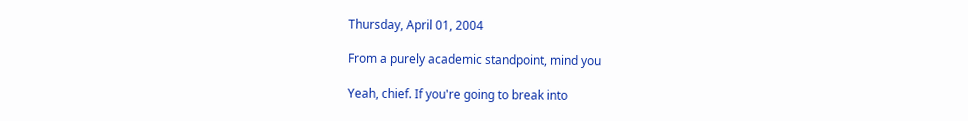Thursday, April 01, 2004

From a purely academic standpoint, mind you

Yeah, chief. If you're going to break into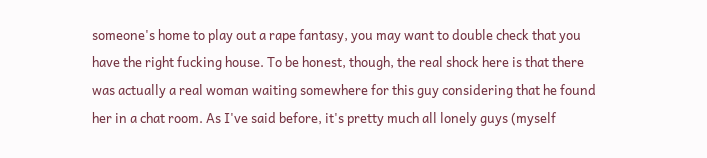someone's home to play out a rape fantasy, you may want to double check that you have the right fucking house. To be honest, though, the real shock here is that there was actually a real woman waiting somewhere for this guy considering that he found her in a chat room. As I've said before, it's pretty much all lonely guys (myself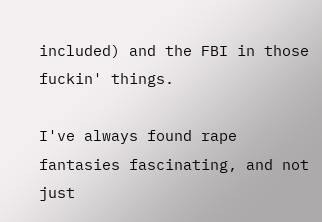included) and the FBI in those fuckin' things.

I've always found rape fantasies fascinating, and not just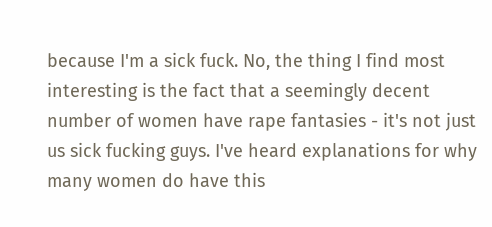because I'm a sick fuck. No, the thing I find most interesting is the fact that a seemingly decent number of women have rape fantasies - it's not just us sick fucking guys. I've heard explanations for why many women do have this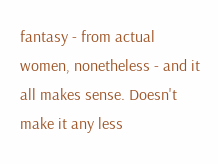fantasy - from actual women, nonetheless - and it all makes sense. Doesn't make it any less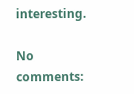interesting.

No comments: